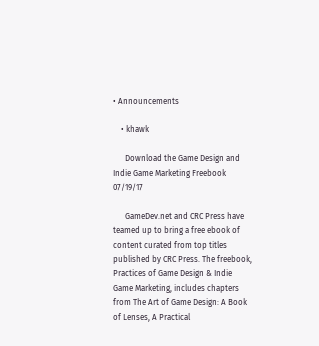• Announcements

    • khawk

      Download the Game Design and Indie Game Marketing Freebook   07/19/17

      GameDev.net and CRC Press have teamed up to bring a free ebook of content curated from top titles published by CRC Press. The freebook, Practices of Game Design & Indie Game Marketing, includes chapters from The Art of Game Design: A Book of Lenses, A Practical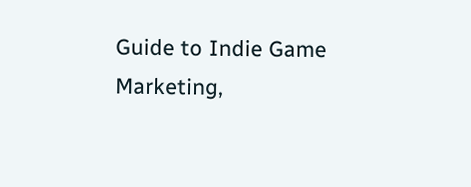Guide to Indie Game Marketing,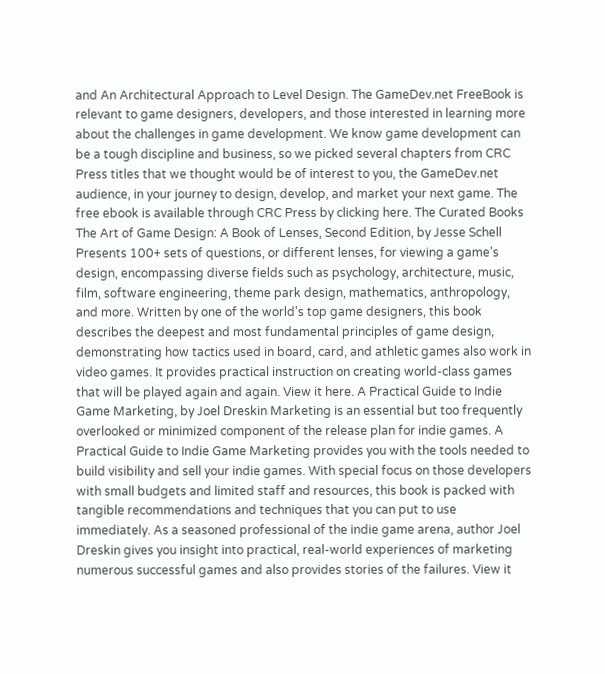and An Architectural Approach to Level Design. The GameDev.net FreeBook is relevant to game designers, developers, and those interested in learning more about the challenges in game development. We know game development can be a tough discipline and business, so we picked several chapters from CRC Press titles that we thought would be of interest to you, the GameDev.net audience, in your journey to design, develop, and market your next game. The free ebook is available through CRC Press by clicking here. The Curated Books The Art of Game Design: A Book of Lenses, Second Edition, by Jesse Schell Presents 100+ sets of questions, or different lenses, for viewing a game’s design, encompassing diverse fields such as psychology, architecture, music, film, software engineering, theme park design, mathematics, anthropology, and more. Written by one of the world's top game designers, this book describes the deepest and most fundamental principles of game design, demonstrating how tactics used in board, card, and athletic games also work in video games. It provides practical instruction on creating world-class games that will be played again and again. View it here. A Practical Guide to Indie Game Marketing, by Joel Dreskin Marketing is an essential but too frequently overlooked or minimized component of the release plan for indie games. A Practical Guide to Indie Game Marketing provides you with the tools needed to build visibility and sell your indie games. With special focus on those developers with small budgets and limited staff and resources, this book is packed with tangible recommendations and techniques that you can put to use immediately. As a seasoned professional of the indie game arena, author Joel Dreskin gives you insight into practical, real-world experiences of marketing numerous successful games and also provides stories of the failures. View it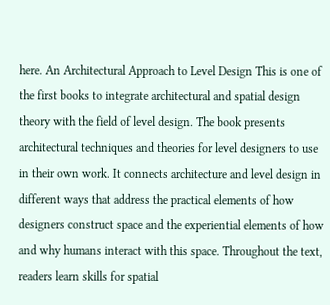here. An Architectural Approach to Level Design This is one of the first books to integrate architectural and spatial design theory with the field of level design. The book presents architectural techniques and theories for level designers to use in their own work. It connects architecture and level design in different ways that address the practical elements of how designers construct space and the experiential elements of how and why humans interact with this space. Throughout the text, readers learn skills for spatial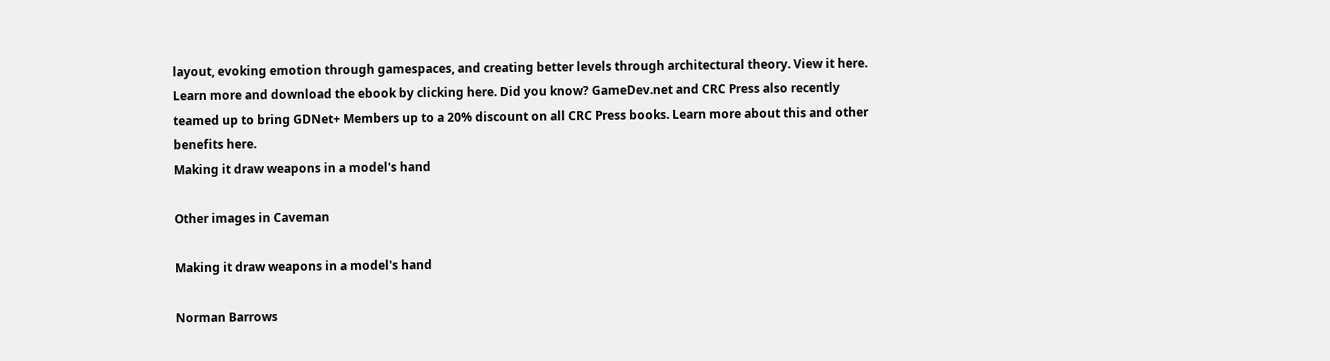layout, evoking emotion through gamespaces, and creating better levels through architectural theory. View it here. Learn more and download the ebook by clicking here. Did you know? GameDev.net and CRC Press also recently teamed up to bring GDNet+ Members up to a 20% discount on all CRC Press books. Learn more about this and other benefits here.
Making it draw weapons in a model's hand

Other images in Caveman

Making it draw weapons in a model's hand

Norman Barrows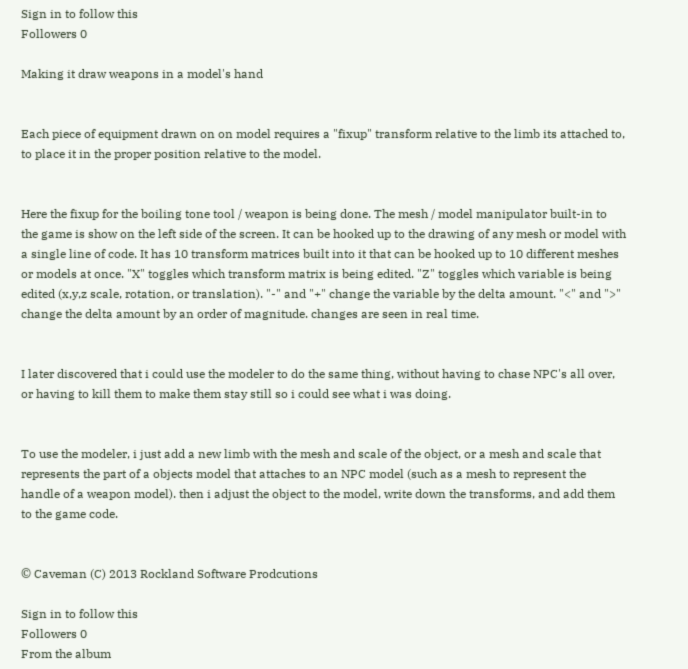Sign in to follow this
Followers 0

Making it draw weapons in a model's hand


Each piece of equipment drawn on on model requires a "fixup" transform relative to the limb its attached to, to place it in the proper position relative to the model.


Here the fixup for the boiling tone tool / weapon is being done. The mesh / model manipulator built-in to the game is show on the left side of the screen. It can be hooked up to the drawing of any mesh or model with a single line of code. It has 10 transform matrices built into it that can be hooked up to 10 different meshes or models at once. "X" toggles which transform matrix is being edited. "Z" toggles which variable is being edited (x,y,z scale, rotation, or translation). "-" and "+" change the variable by the delta amount. "<" and ">" change the delta amount by an order of magnitude. changes are seen in real time.


I later discovered that i could use the modeler to do the same thing, without having to chase NPC's all over, or having to kill them to make them stay still so i could see what i was doing.


To use the modeler, i just add a new limb with the mesh and scale of the object, or a mesh and scale that represents the part of a objects model that attaches to an NPC model (such as a mesh to represent the handle of a weapon model). then i adjust the object to the model, write down the transforms, and add them to the game code.


© Caveman (C) 2013 Rockland Software Prodcutions

Sign in to follow this
Followers 0
From the album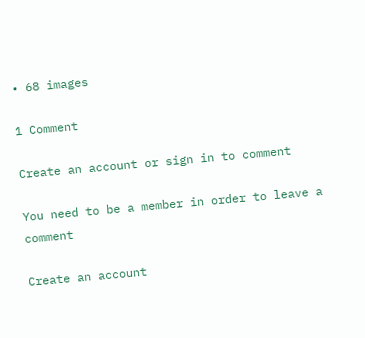• 68 images

1 Comment

Create an account or sign in to comment

You need to be a member in order to leave a comment

Create an account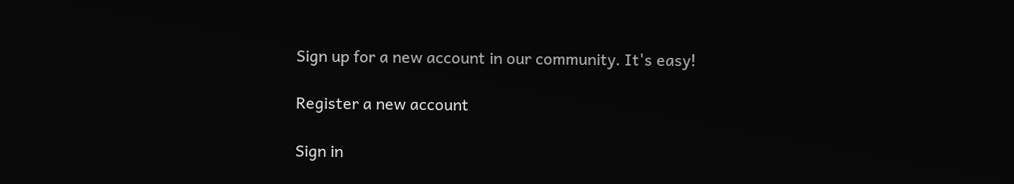Sign up for a new account in our community. It's easy!

Register a new account

Sign in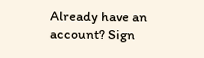Already have an account? Sign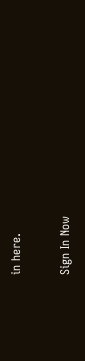in here.

Sign In Now